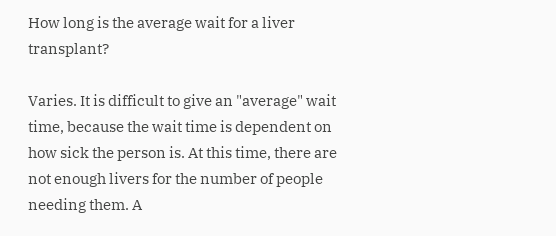How long is the average wait for a liver transplant?

Varies. It is difficult to give an "average" wait time, because the wait time is dependent on how sick the person is. At this time, there are not enough livers for the number of people needing them. A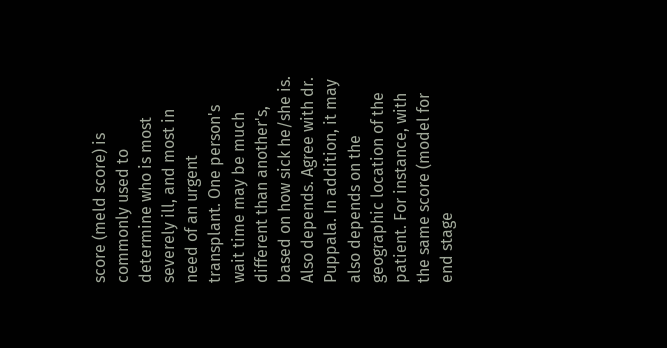score (meld score) is commonly used to determine who is most severely ill, and most in need of an urgent transplant. One person's wait time may be much different than another's, based on how sick he/she is.
Also depends. Agree with dr. Puppala. In addition, it may also depends on the geographic location of the patient. For instance, with the same score (model for end stage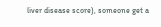liver disease score), someone get a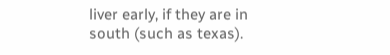liver early, if they are in south (such as texas).